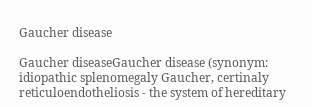Gaucher disease

Gaucher diseaseGaucher disease (synonym: idiopathic splenomegaly Gaucher, certinaly reticuloendotheliosis - the system of hereditary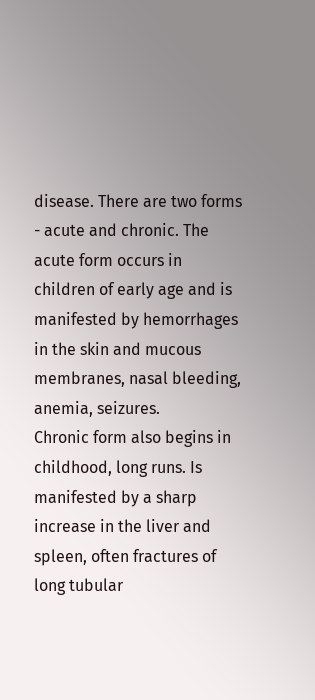disease. There are two forms - acute and chronic. The acute form occurs in children of early age and is manifested by hemorrhages in the skin and mucous membranes, nasal bleeding, anemia, seizures.
Chronic form also begins in childhood, long runs. Is manifested by a sharp increase in the liver and spleen, often fractures of long tubular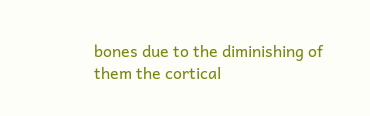bones due to the diminishing of them the cortical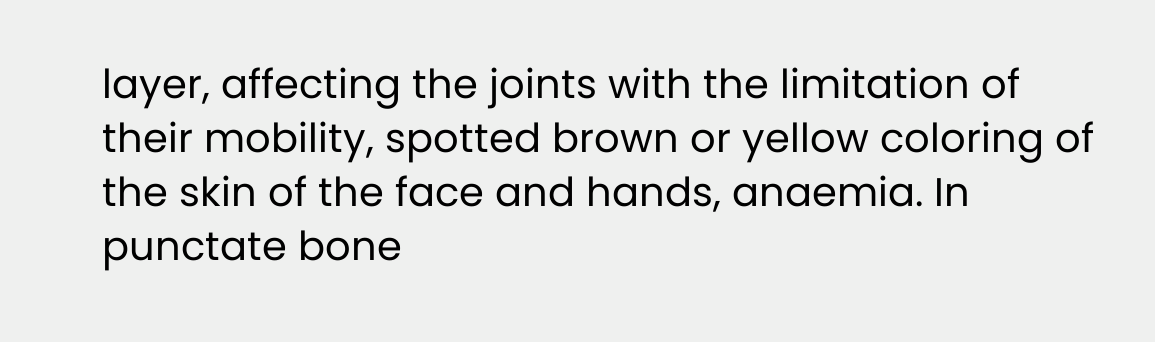layer, affecting the joints with the limitation of their mobility, spotted brown or yellow coloring of the skin of the face and hands, anaemia. In punctate bone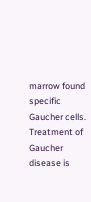marrow found specific Gaucher cells.
Treatment of Gaucher disease is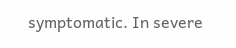symptomatic. In severe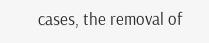cases, the removal of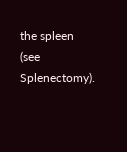the spleen (see Splenectomy).